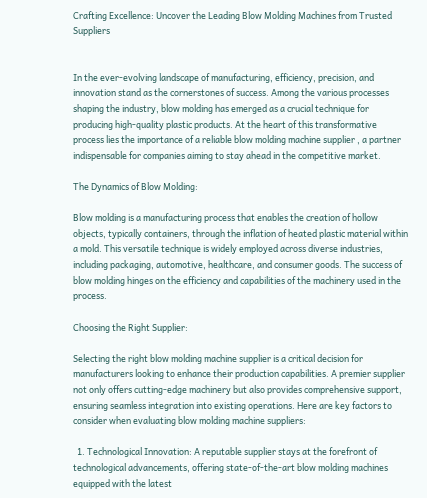Crafting Excellence: Uncover the Leading Blow Molding Machines from Trusted Suppliers


In the ever-evolving landscape of manufacturing, efficiency, precision, and innovation stand as the cornerstones of success. Among the various processes shaping the industry, blow molding has emerged as a crucial technique for producing high-quality plastic products. At the heart of this transformative process lies the importance of a reliable blow molding machine supplier , a partner indispensable for companies aiming to stay ahead in the competitive market.

The Dynamics of Blow Molding:

Blow molding is a manufacturing process that enables the creation of hollow objects, typically containers, through the inflation of heated plastic material within a mold. This versatile technique is widely employed across diverse industries, including packaging, automotive, healthcare, and consumer goods. The success of blow molding hinges on the efficiency and capabilities of the machinery used in the process.

Choosing the Right Supplier:

Selecting the right blow molding machine supplier is a critical decision for manufacturers looking to enhance their production capabilities. A premier supplier not only offers cutting-edge machinery but also provides comprehensive support, ensuring seamless integration into existing operations. Here are key factors to consider when evaluating blow molding machine suppliers:

  1. Technological Innovation: A reputable supplier stays at the forefront of technological advancements, offering state-of-the-art blow molding machines equipped with the latest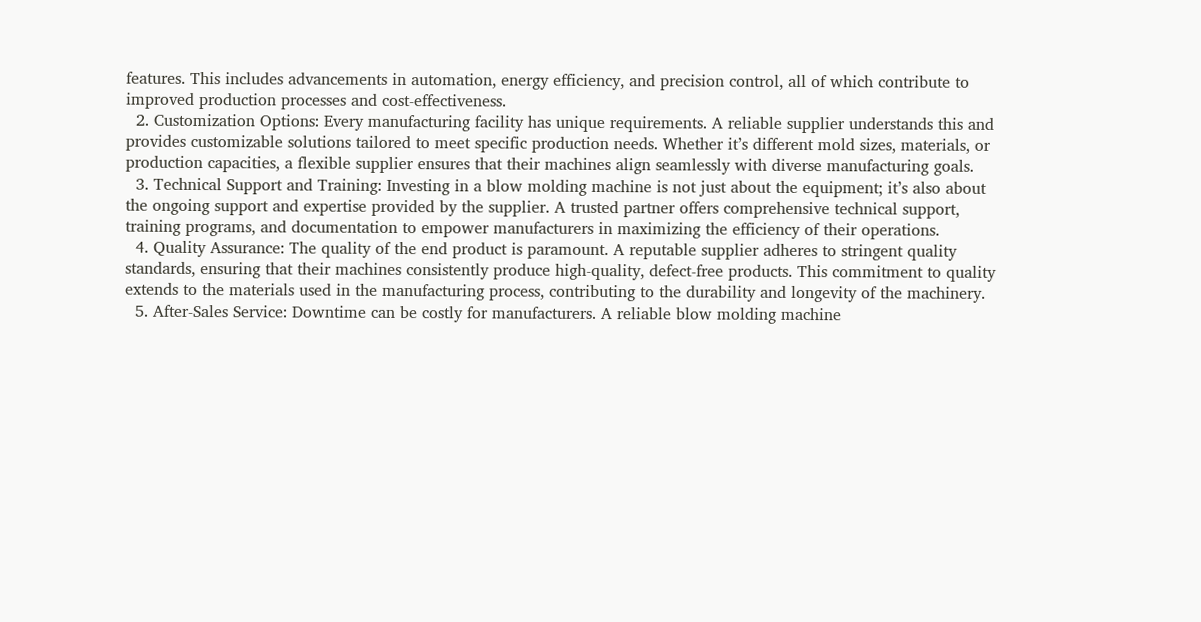features. This includes advancements in automation, energy efficiency, and precision control, all of which contribute to improved production processes and cost-effectiveness.
  2. Customization Options: Every manufacturing facility has unique requirements. A reliable supplier understands this and provides customizable solutions tailored to meet specific production needs. Whether it’s different mold sizes, materials, or production capacities, a flexible supplier ensures that their machines align seamlessly with diverse manufacturing goals.
  3. Technical Support and Training: Investing in a blow molding machine is not just about the equipment; it’s also about the ongoing support and expertise provided by the supplier. A trusted partner offers comprehensive technical support, training programs, and documentation to empower manufacturers in maximizing the efficiency of their operations.
  4. Quality Assurance: The quality of the end product is paramount. A reputable supplier adheres to stringent quality standards, ensuring that their machines consistently produce high-quality, defect-free products. This commitment to quality extends to the materials used in the manufacturing process, contributing to the durability and longevity of the machinery.
  5. After-Sales Service: Downtime can be costly for manufacturers. A reliable blow molding machine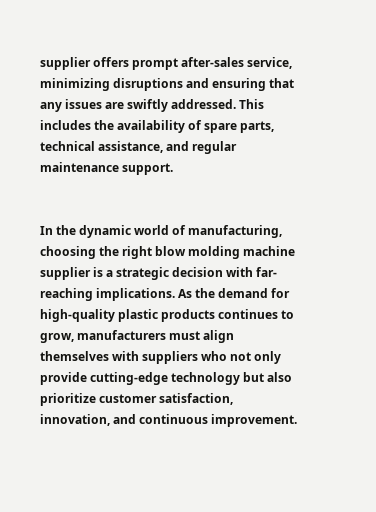supplier offers prompt after-sales service, minimizing disruptions and ensuring that any issues are swiftly addressed. This includes the availability of spare parts, technical assistance, and regular maintenance support.


In the dynamic world of manufacturing, choosing the right blow molding machine supplier is a strategic decision with far-reaching implications. As the demand for high-quality plastic products continues to grow, manufacturers must align themselves with suppliers who not only provide cutting-edge technology but also prioritize customer satisfaction, innovation, and continuous improvement.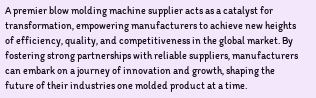A premier blow molding machine supplier acts as a catalyst for transformation, empowering manufacturers to achieve new heights of efficiency, quality, and competitiveness in the global market. By fostering strong partnerships with reliable suppliers, manufacturers can embark on a journey of innovation and growth, shaping the future of their industries one molded product at a time.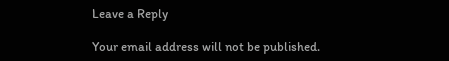Leave a Reply

Your email address will not be published.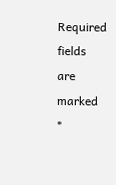Required fields are marked *